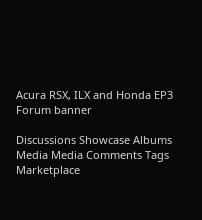Acura RSX, ILX and Honda EP3 Forum banner

Discussions Showcase Albums Media Media Comments Tags Marketplace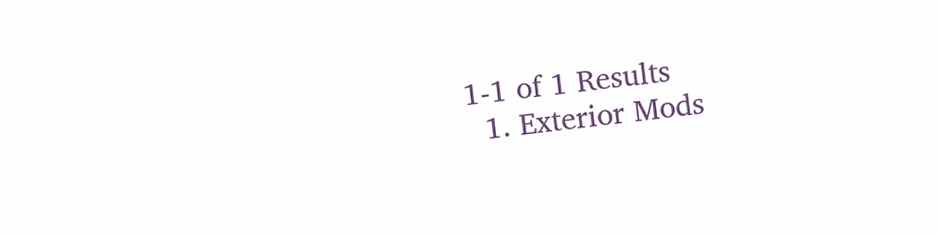1-1 of 1 Results
  1. Exterior Mods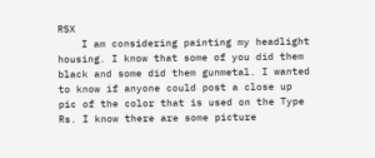RSX
    I am considering painting my headlight housing. I know that some of you did them black and some did them gunmetal. I wanted to know if anyone could post a close up pic of the color that is used on the Type Rs. I know there are some picture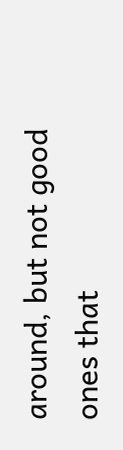around, but not good ones that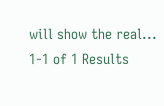will show the real...
1-1 of 1 Results